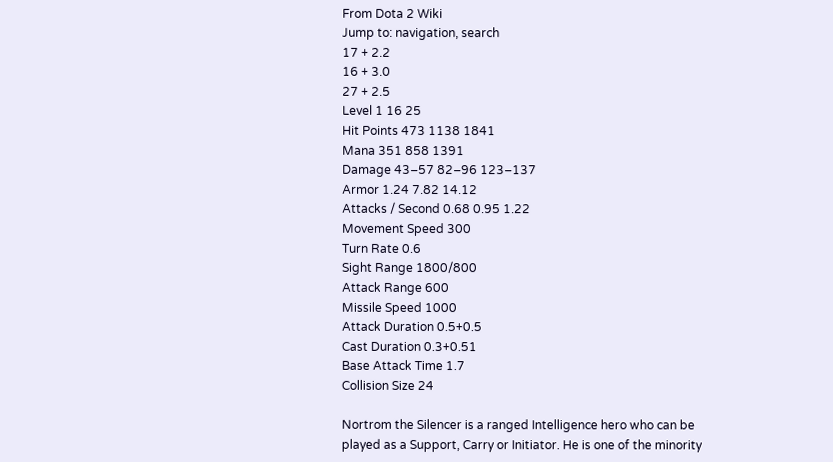From Dota 2 Wiki
Jump to: navigation, search
17 + 2.2
16 + 3.0
27 + 2.5
Level 1 16 25
Hit Points 473 1138 1841
Mana 351 858 1391
Damage 43‒57 82‒96 123‒137
Armor 1.24 7.82 14.12
Attacks / Second 0.68 0.95 1.22
Movement Speed 300
Turn Rate 0.6
Sight Range 1800/800
Attack Range 600
Missile Speed 1000
Attack Duration 0.5+0.5
Cast Duration 0.3+0.51
Base Attack Time 1.7
Collision Size 24

Nortrom the Silencer is a ranged Intelligence hero who can be played as a Support, Carry or Initiator. He is one of the minority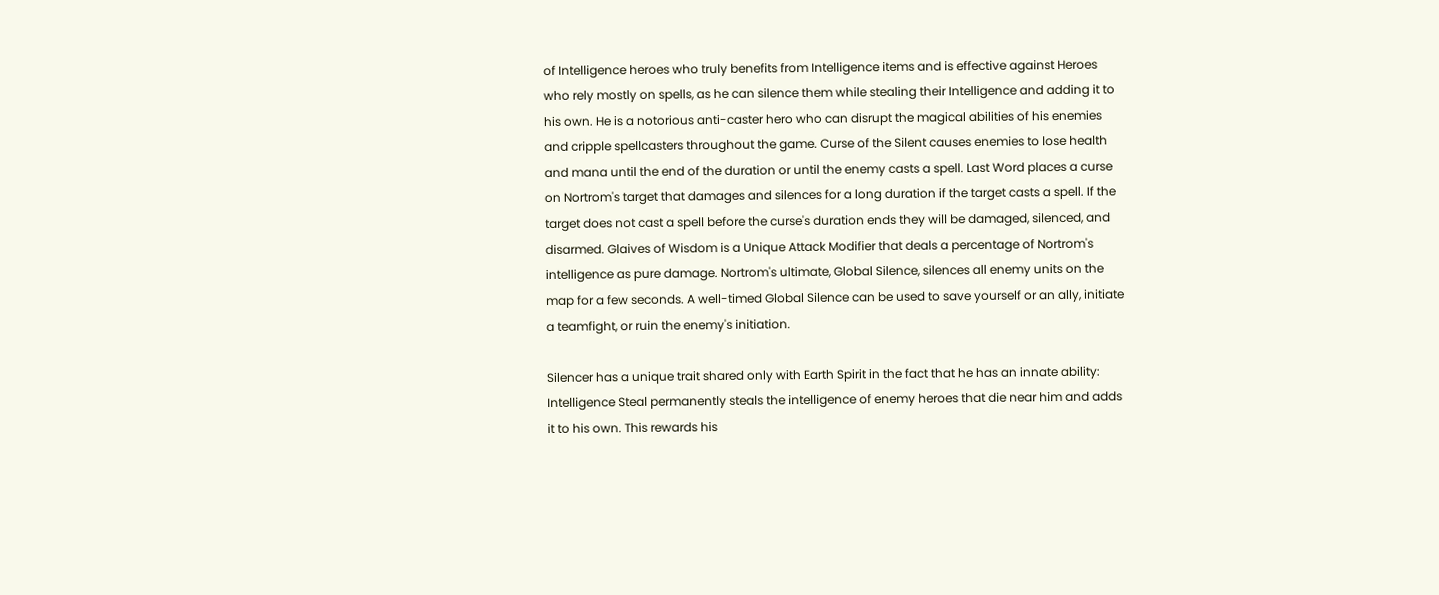of Intelligence heroes who truly benefits from Intelligence items and is effective against Heroes who rely mostly on spells, as he can silence them while stealing their Intelligence and adding it to his own. He is a notorious anti-caster hero who can disrupt the magical abilities of his enemies and cripple spellcasters throughout the game. Curse of the Silent causes enemies to lose health and mana until the end of the duration or until the enemy casts a spell. Last Word places a curse on Nortrom's target that damages and silences for a long duration if the target casts a spell. If the target does not cast a spell before the curse's duration ends they will be damaged, silenced, and disarmed. Glaives of Wisdom is a Unique Attack Modifier that deals a percentage of Nortrom's intelligence as pure damage. Nortrom's ultimate, Global Silence, silences all enemy units on the map for a few seconds. A well-timed Global Silence can be used to save yourself or an ally, initiate a teamfight, or ruin the enemy's initiation.

Silencer has a unique trait shared only with Earth Spirit in the fact that he has an innate ability: Intelligence Steal permanently steals the intelligence of enemy heroes that die near him and adds it to his own. This rewards his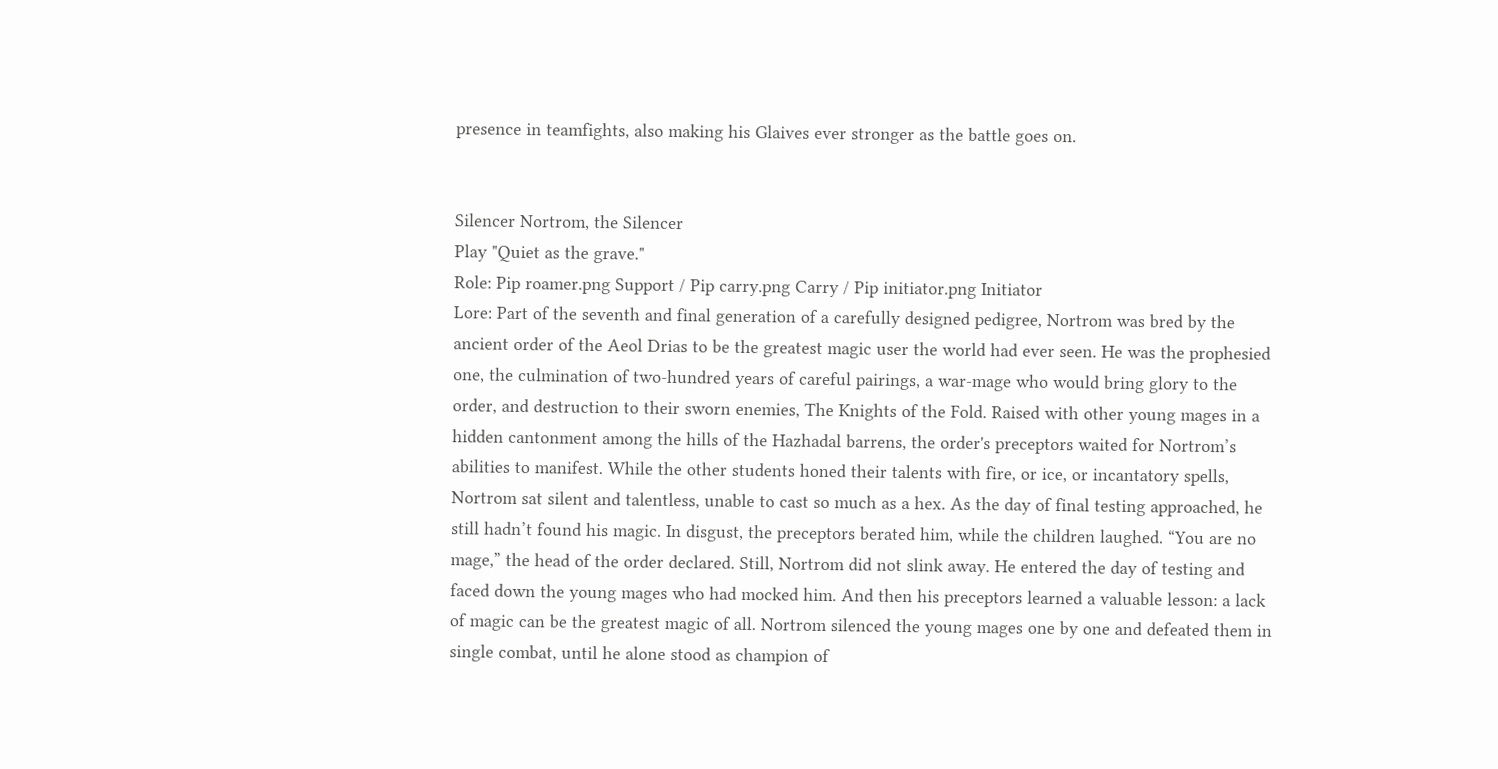presence in teamfights, also making his Glaives ever stronger as the battle goes on.


Silencer Nortrom, the Silencer
Play "Quiet as the grave."
Role: Pip roamer.png Support / Pip carry.png Carry / Pip initiator.png Initiator
Lore: Part of the seventh and final generation of a carefully designed pedigree, Nortrom was bred by the ancient order of the Aeol Drias to be the greatest magic user the world had ever seen. He was the prophesied one, the culmination of two-hundred years of careful pairings, a war-mage who would bring glory to the order, and destruction to their sworn enemies, The Knights of the Fold. Raised with other young mages in a hidden cantonment among the hills of the Hazhadal barrens, the order's preceptors waited for Nortrom’s abilities to manifest. While the other students honed their talents with fire, or ice, or incantatory spells, Nortrom sat silent and talentless, unable to cast so much as a hex. As the day of final testing approached, he still hadn’t found his magic. In disgust, the preceptors berated him, while the children laughed. “You are no mage,” the head of the order declared. Still, Nortrom did not slink away. He entered the day of testing and faced down the young mages who had mocked him. And then his preceptors learned a valuable lesson: a lack of magic can be the greatest magic of all. Nortrom silenced the young mages one by one and defeated them in single combat, until he alone stood as champion of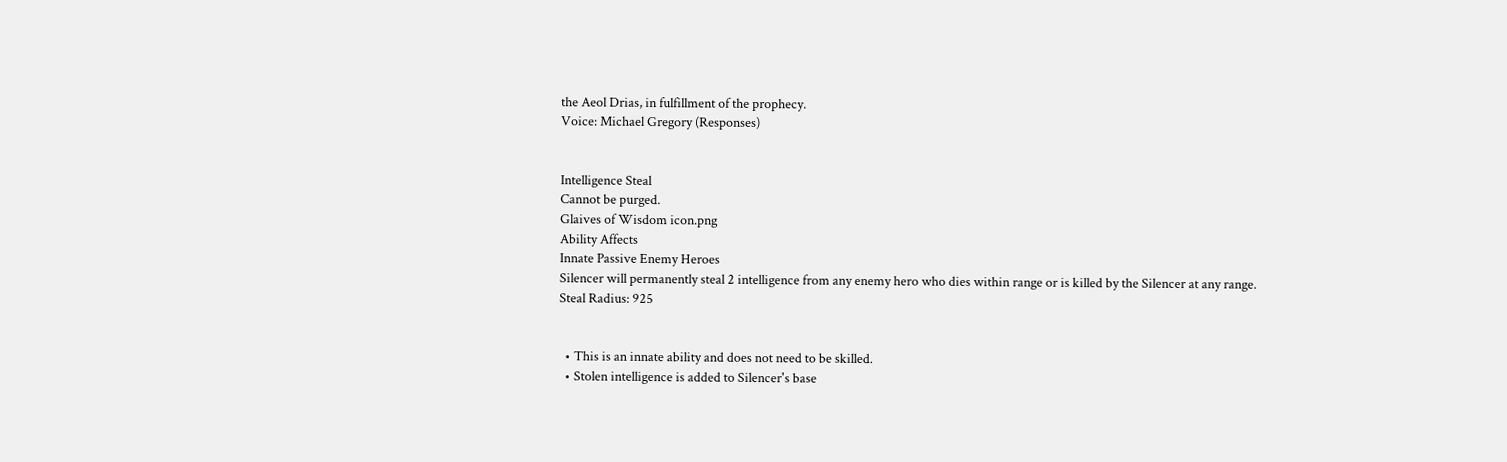the Aeol Drias, in fulfillment of the prophecy.
Voice: Michael Gregory (Responses)


Intelligence Steal
Cannot be purged.
Glaives of Wisdom icon.png
Ability Affects
Innate Passive Enemy Heroes
Silencer will permanently steal 2 intelligence from any enemy hero who dies within range or is killed by the Silencer at any range.
Steal Radius: 925


  • This is an innate ability and does not need to be skilled.
  • Stolen intelligence is added to Silencer's base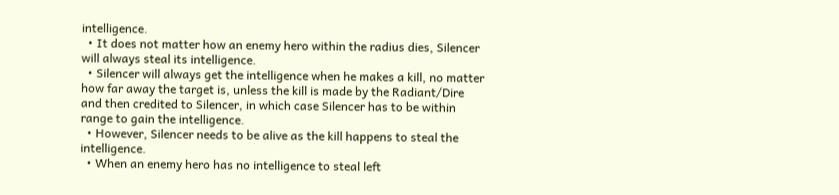intelligence.
  • It does not matter how an enemy hero within the radius dies, Silencer will always steal its intelligence.
  • Silencer will always get the intelligence when he makes a kill, no matter how far away the target is, unless the kill is made by the Radiant/Dire and then credited to Silencer, in which case Silencer has to be within range to gain the intelligence.
  • However, Silencer needs to be alive as the kill happens to steal the intelligence.
  • When an enemy hero has no intelligence to steal left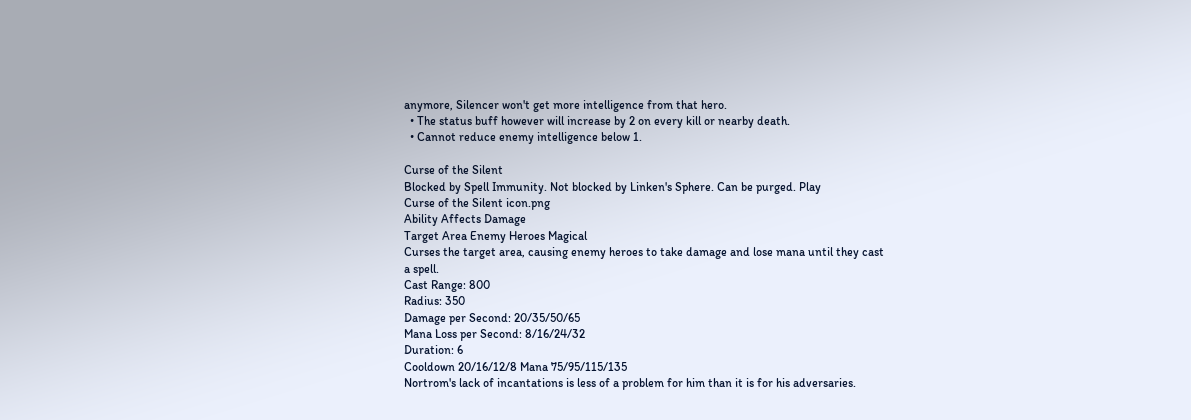anymore, Silencer won't get more intelligence from that hero.
  • The status buff however will increase by 2 on every kill or nearby death.
  • Cannot reduce enemy intelligence below 1.

Curse of the Silent
Blocked by Spell Immunity. Not blocked by Linken's Sphere. Can be purged. Play
Curse of the Silent icon.png
Ability Affects Damage
Target Area Enemy Heroes Magical
Curses the target area, causing enemy heroes to take damage and lose mana until they cast a spell.
Cast Range: 800
Radius: 350
Damage per Second: 20/35/50/65
Mana Loss per Second: 8/16/24/32
Duration: 6
Cooldown 20/16/12/8 Mana 75/95/115/135
Nortrom's lack of incantations is less of a problem for him than it is for his adversaries.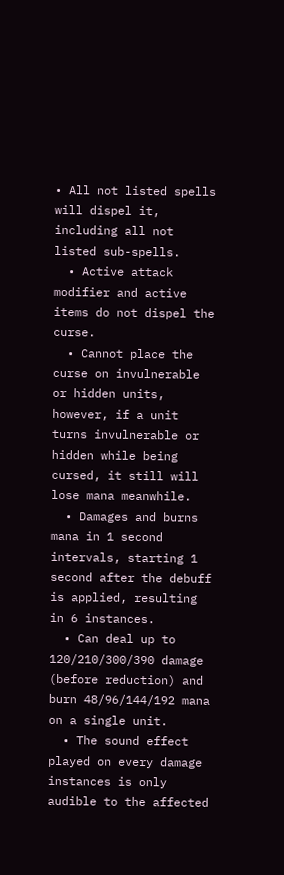• All not listed spells will dispel it, including all not listed sub-spells.
  • Active attack modifier and active items do not dispel the curse.
  • Cannot place the curse on invulnerable or hidden units, however, if a unit turns invulnerable or hidden while being cursed, it still will lose mana meanwhile.
  • Damages and burns mana in 1 second intervals, starting 1 second after the debuff is applied, resulting in 6 instances.
  • Can deal up to 120/210/300/390 damage (before reduction) and burn 48/96/144/192 mana on a single unit.
  • The sound effect played on every damage instances is only audible to the affected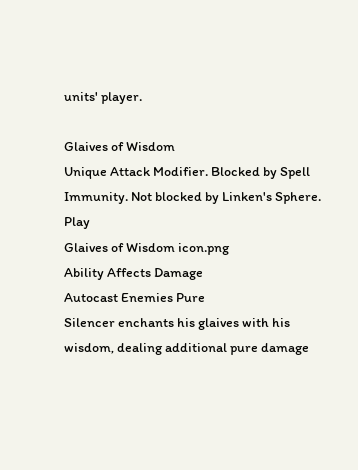units' player.

Glaives of Wisdom
Unique Attack Modifier. Blocked by Spell Immunity. Not blocked by Linken's Sphere. Play
Glaives of Wisdom icon.png
Ability Affects Damage
Autocast Enemies Pure
Silencer enchants his glaives with his wisdom, dealing additional pure damage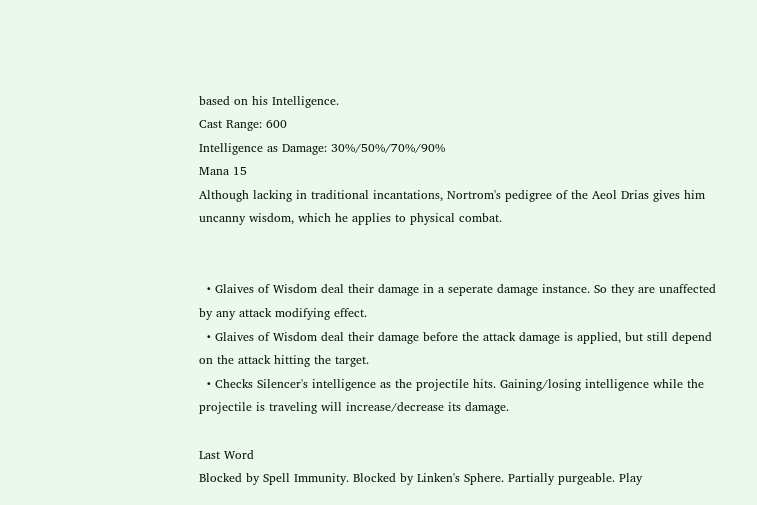based on his Intelligence.
Cast Range: 600
Intelligence as Damage: 30%/50%/70%/90%
Mana 15
Although lacking in traditional incantations, Nortrom's pedigree of the Aeol Drias gives him uncanny wisdom, which he applies to physical combat.


  • Glaives of Wisdom deal their damage in a seperate damage instance. So they are unaffected by any attack modifying effect.
  • Glaives of Wisdom deal their damage before the attack damage is applied, but still depend on the attack hitting the target.
  • Checks Silencer's intelligence as the projectile hits. Gaining/losing intelligence while the projectile is traveling will increase/decrease its damage.

Last Word
Blocked by Spell Immunity. Blocked by Linken's Sphere. Partially purgeable. Play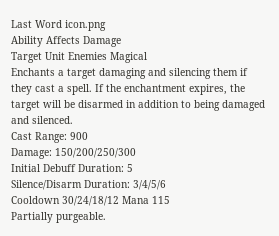Last Word icon.png
Ability Affects Damage
Target Unit Enemies Magical
Enchants a target damaging and silencing them if they cast a spell. If the enchantment expires, the target will be disarmed in addition to being damaged and silenced.
Cast Range: 900
Damage: 150/200/250/300
Initial Debuff Duration: 5
Silence/Disarm Duration: 3/4/5/6
Cooldown 30/24/18/12 Mana 115
Partially purgeable.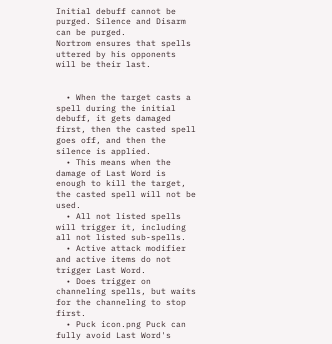Initial debuff cannot be purged. Silence and Disarm can be purged.
Nortrom ensures that spells uttered by his opponents will be their last.


  • When the target casts a spell during the initial debuff, it gets damaged first, then the casted spell goes off, and then the silence is applied.
  • This means when the damage of Last Word is enough to kill the target, the casted spell will not be used.
  • All not listed spells will trigger it, including all not listed sub-spells.
  • Active attack modifier and active items do not trigger Last Word.
  • Does trigger on channeling spells, but waits for the channeling to stop first.
  • Puck icon.png Puck can fully avoid Last Word's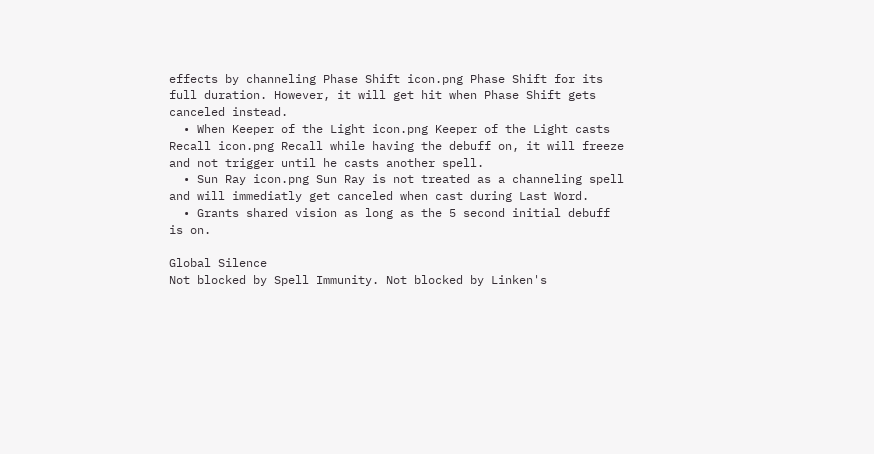effects by channeling Phase Shift icon.png Phase Shift for its full duration. However, it will get hit when Phase Shift gets canceled instead.
  • When Keeper of the Light icon.png Keeper of the Light casts Recall icon.png Recall while having the debuff on, it will freeze and not trigger until he casts another spell.
  • Sun Ray icon.png Sun Ray is not treated as a channeling spell and will immediatly get canceled when cast during Last Word.
  • Grants shared vision as long as the 5 second initial debuff is on.

Global Silence
Not blocked by Spell Immunity. Not blocked by Linken's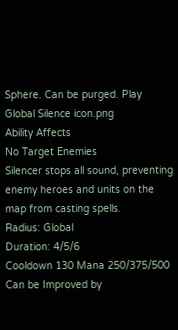Sphere. Can be purged. Play
Global Silence icon.png
Ability Affects
No Target Enemies
Silencer stops all sound, preventing enemy heroes and units on the map from casting spells.
Radius: Global
Duration: 4/5/6
Cooldown 130 Mana 250/375/500
Can be Improved by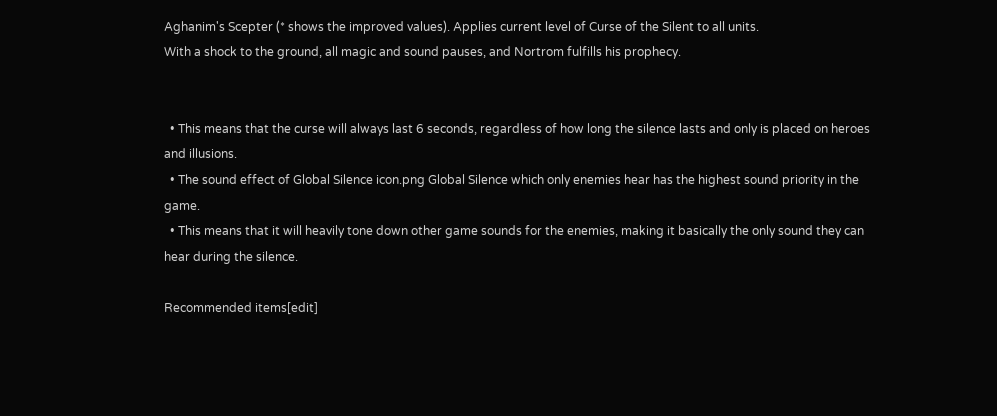Aghanim's Scepter (* shows the improved values). Applies current level of Curse of the Silent to all units.
With a shock to the ground, all magic and sound pauses, and Nortrom fulfills his prophecy.


  • This means that the curse will always last 6 seconds, regardless of how long the silence lasts and only is placed on heroes and illusions.
  • The sound effect of Global Silence icon.png Global Silence which only enemies hear has the highest sound priority in the game.
  • This means that it will heavily tone down other game sounds for the enemies, making it basically the only sound they can hear during the silence.

Recommended items[edit]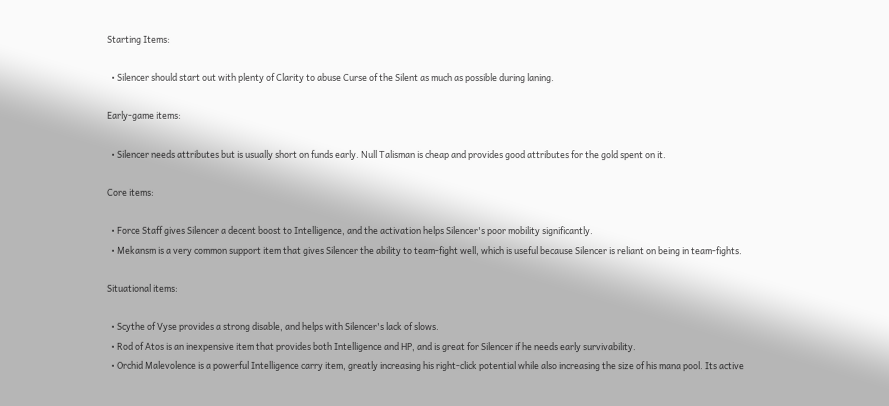Starting Items:

  • Silencer should start out with plenty of Clarity to abuse Curse of the Silent as much as possible during laning.

Early-game items:

  • Silencer needs attributes but is usually short on funds early. Null Talisman is cheap and provides good attributes for the gold spent on it.

Core items:

  • Force Staff gives Silencer a decent boost to Intelligence, and the activation helps Silencer's poor mobility significantly.
  • Mekansm is a very common support item that gives Silencer the ability to team-fight well, which is useful because Silencer is reliant on being in team-fights.

Situational items:

  • Scythe of Vyse provides a strong disable, and helps with Silencer's lack of slows.
  • Rod of Atos is an inexpensive item that provides both Intelligence and HP, and is great for Silencer if he needs early survivability.
  • Orchid Malevolence is a powerful Intelligence carry item, greatly increasing his right-click potential while also increasing the size of his mana pool. Its active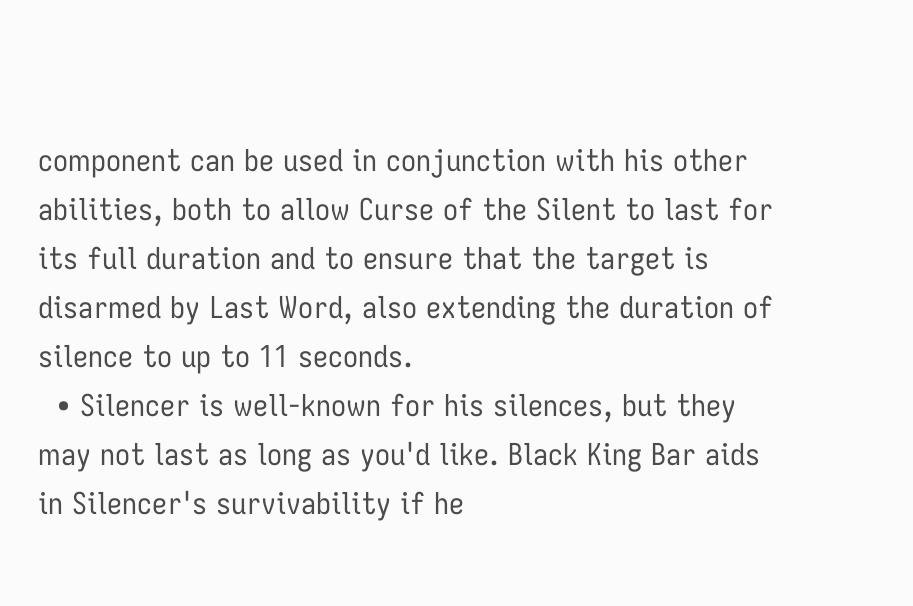component can be used in conjunction with his other abilities, both to allow Curse of the Silent to last for its full duration and to ensure that the target is disarmed by Last Word, also extending the duration of silence to up to 11 seconds.
  • Silencer is well-known for his silences, but they may not last as long as you'd like. Black King Bar aids in Silencer's survivability if he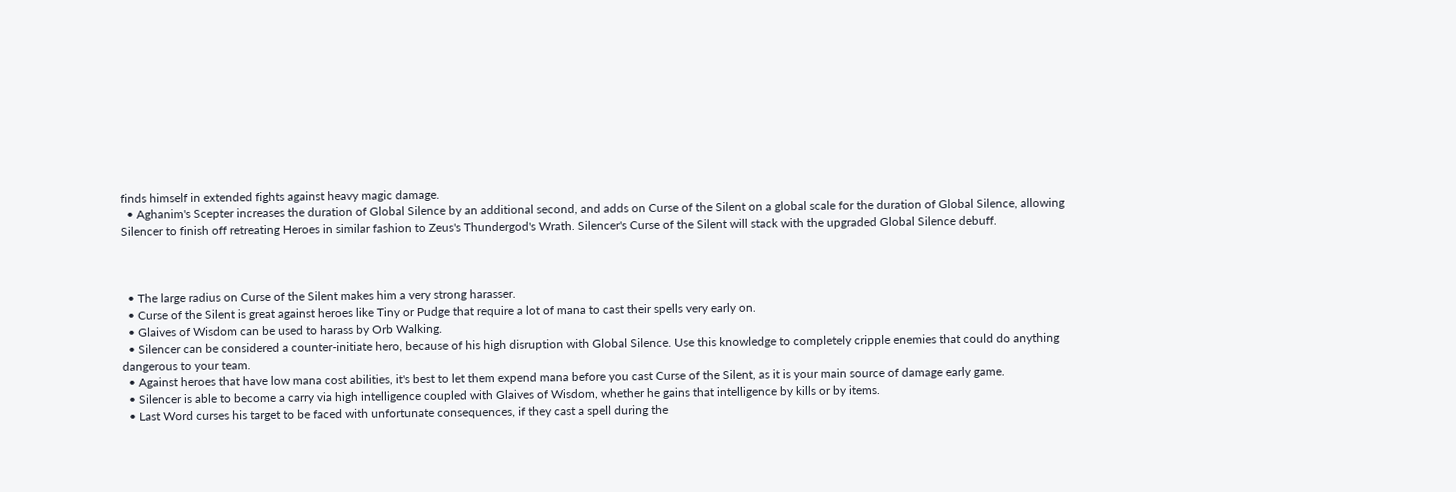finds himself in extended fights against heavy magic damage.
  • Aghanim's Scepter increases the duration of Global Silence by an additional second, and adds on Curse of the Silent on a global scale for the duration of Global Silence, allowing Silencer to finish off retreating Heroes in similar fashion to Zeus's Thundergod's Wrath. Silencer's Curse of the Silent will stack with the upgraded Global Silence debuff.



  • The large radius on Curse of the Silent makes him a very strong harasser.
  • Curse of the Silent is great against heroes like Tiny or Pudge that require a lot of mana to cast their spells very early on.
  • Glaives of Wisdom can be used to harass by Orb Walking.
  • Silencer can be considered a counter-initiate hero, because of his high disruption with Global Silence. Use this knowledge to completely cripple enemies that could do anything dangerous to your team.
  • Against heroes that have low mana cost abilities, it's best to let them expend mana before you cast Curse of the Silent, as it is your main source of damage early game.
  • Silencer is able to become a carry via high intelligence coupled with Glaives of Wisdom, whether he gains that intelligence by kills or by items.
  • Last Word curses his target to be faced with unfortunate consequences, if they cast a spell during the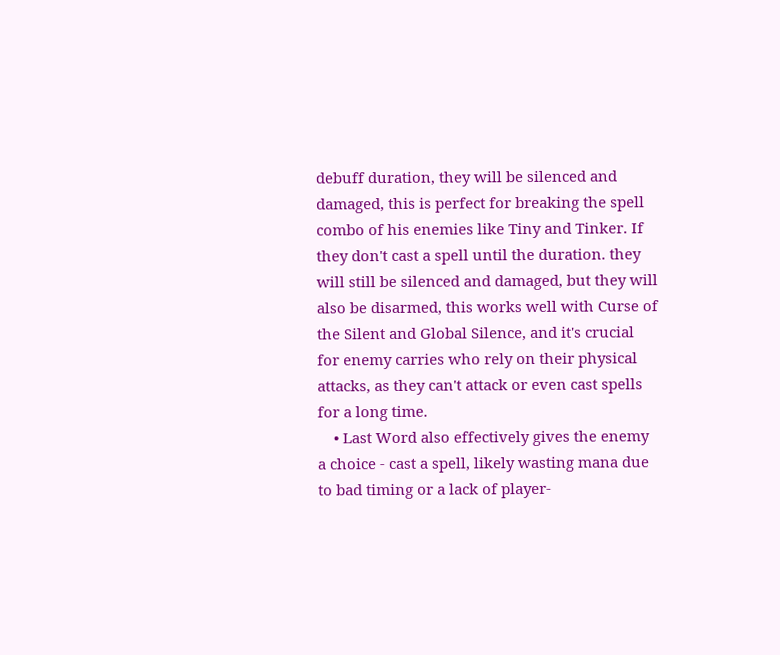debuff duration, they will be silenced and damaged, this is perfect for breaking the spell combo of his enemies like Tiny and Tinker. If they don't cast a spell until the duration. they will still be silenced and damaged, but they will also be disarmed, this works well with Curse of the Silent and Global Silence, and it's crucial for enemy carries who rely on their physical attacks, as they can't attack or even cast spells for a long time.
    • Last Word also effectively gives the enemy a choice - cast a spell, likely wasting mana due to bad timing or a lack of player-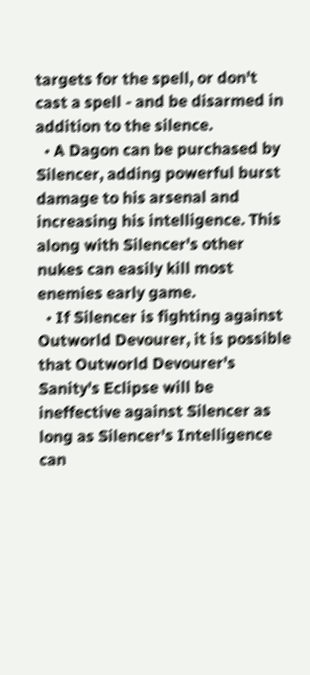targets for the spell, or don't cast a spell - and be disarmed in addition to the silence.
  • A Dagon can be purchased by Silencer, adding powerful burst damage to his arsenal and increasing his intelligence. This along with Silencer's other nukes can easily kill most enemies early game.
  • If Silencer is fighting against Outworld Devourer, it is possible that Outworld Devourer's Sanity's Eclipse will be ineffective against Silencer as long as Silencer's Intelligence can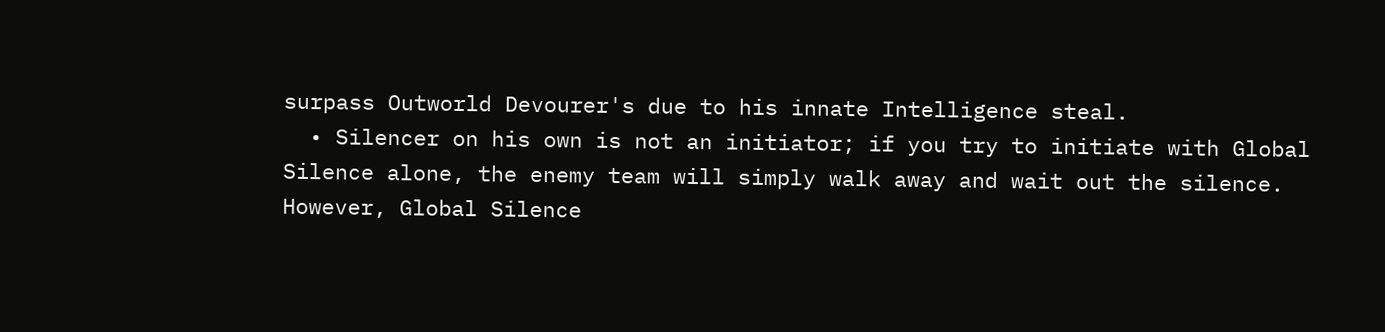surpass Outworld Devourer's due to his innate Intelligence steal.
  • Silencer on his own is not an initiator; if you try to initiate with Global Silence alone, the enemy team will simply walk away and wait out the silence. However, Global Silence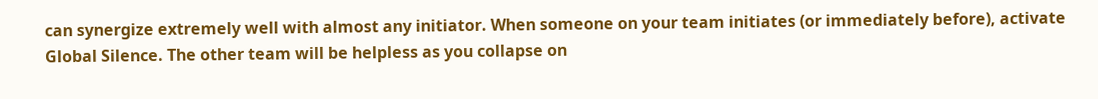can synergize extremely well with almost any initiator. When someone on your team initiates (or immediately before), activate Global Silence. The other team will be helpless as you collapse on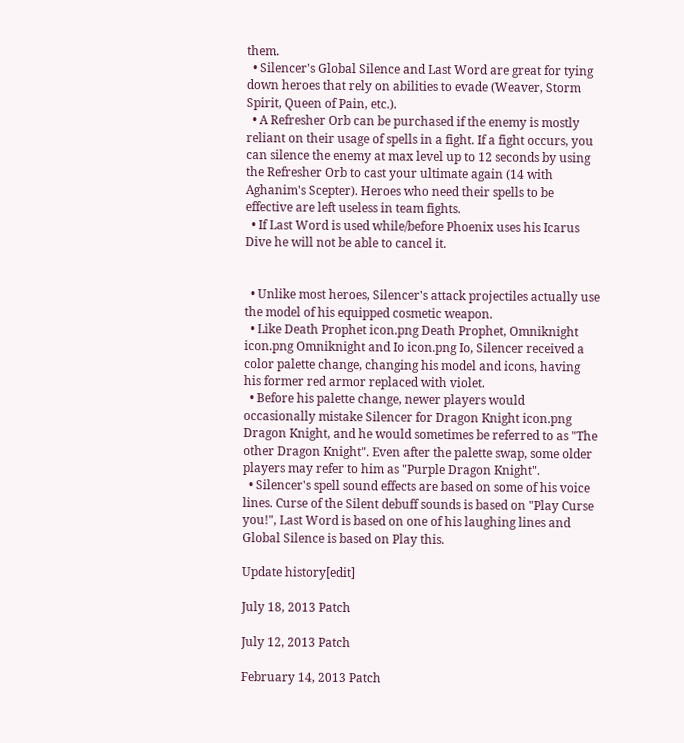them.
  • Silencer's Global Silence and Last Word are great for tying down heroes that rely on abilities to evade (Weaver, Storm Spirit, Queen of Pain, etc.).
  • A Refresher Orb can be purchased if the enemy is mostly reliant on their usage of spells in a fight. If a fight occurs, you can silence the enemy at max level up to 12 seconds by using the Refresher Orb to cast your ultimate again (14 with Aghanim's Scepter). Heroes who need their spells to be effective are left useless in team fights.
  • If Last Word is used while/before Phoenix uses his Icarus Dive he will not be able to cancel it.


  • Unlike most heroes, Silencer's attack projectiles actually use the model of his equipped cosmetic weapon.
  • Like Death Prophet icon.png Death Prophet, Omniknight icon.png Omniknight and Io icon.png Io, Silencer received a color palette change, changing his model and icons, having his former red armor replaced with violet.
  • Before his palette change, newer players would occasionally mistake Silencer for Dragon Knight icon.png Dragon Knight, and he would sometimes be referred to as "The other Dragon Knight". Even after the palette swap, some older players may refer to him as "Purple Dragon Knight".
  • Silencer's spell sound effects are based on some of his voice lines. Curse of the Silent debuff sounds is based on "Play Curse you!", Last Word is based on one of his laughing lines and Global Silence is based on Play this.

Update history[edit]

July 18, 2013 Patch

July 12, 2013 Patch

February 14, 2013 Patch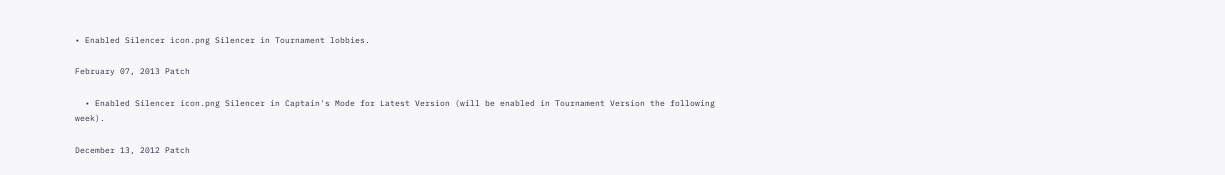• Enabled Silencer icon.png Silencer in Tournament lobbies.

February 07, 2013 Patch

  • Enabled Silencer icon.png Silencer in Captain's Mode for Latest Version (will be enabled in Tournament Version the following week).

December 13, 2012 Patch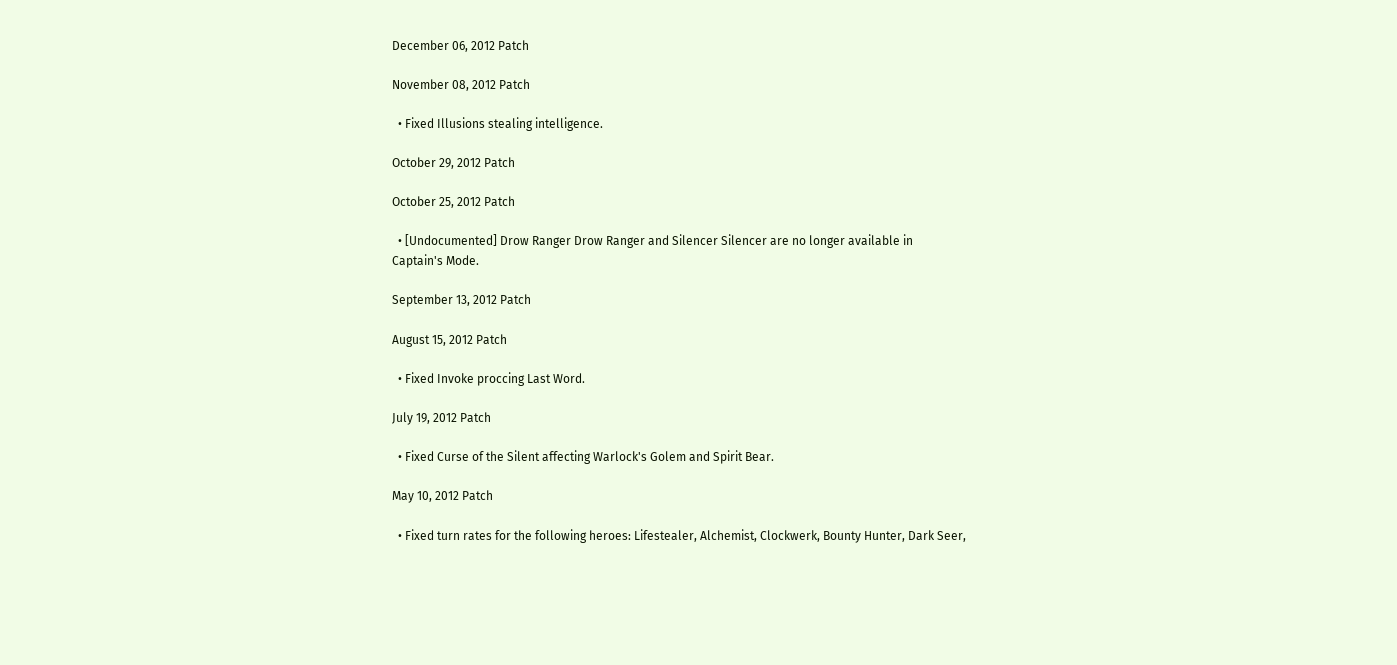December 06, 2012 Patch

November 08, 2012 Patch

  • Fixed Illusions stealing intelligence.

October 29, 2012 Patch

October 25, 2012 Patch

  • [Undocumented] Drow Ranger Drow Ranger and Silencer Silencer are no longer available in Captain's Mode.

September 13, 2012 Patch

August 15, 2012 Patch

  • Fixed Invoke proccing Last Word.

July 19, 2012 Patch

  • Fixed Curse of the Silent affecting Warlock's Golem and Spirit Bear.

May 10, 2012 Patch

  • Fixed turn rates for the following heroes: Lifestealer, Alchemist, Clockwerk, Bounty Hunter, Dark Seer,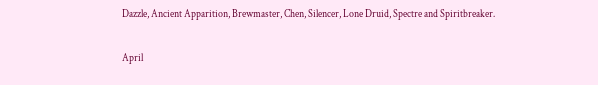Dazzle, Ancient Apparition, Brewmaster, Chen, Silencer, Lone Druid, Spectre and Spiritbreaker.

April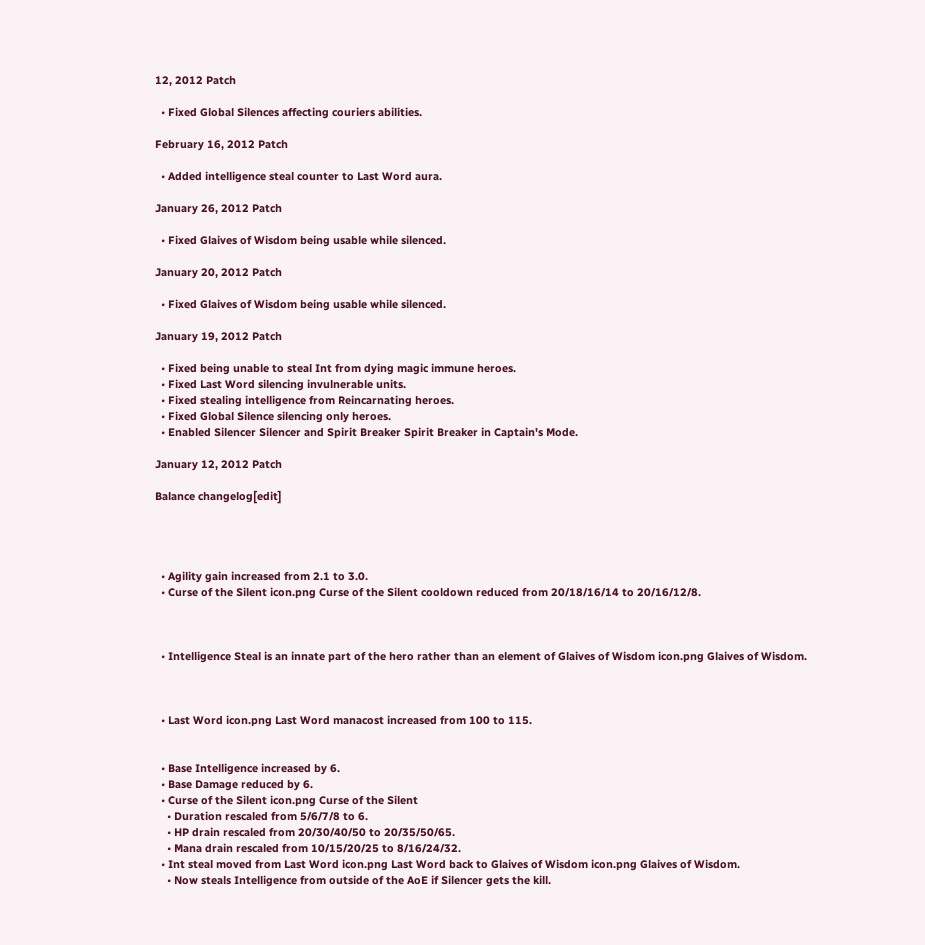12, 2012 Patch

  • Fixed Global Silences affecting couriers abilities.

February 16, 2012 Patch

  • Added intelligence steal counter to Last Word aura.

January 26, 2012 Patch

  • Fixed Glaives of Wisdom being usable while silenced.

January 20, 2012 Patch

  • Fixed Glaives of Wisdom being usable while silenced.

January 19, 2012 Patch

  • Fixed being unable to steal Int from dying magic immune heroes.
  • Fixed Last Word silencing invulnerable units.
  • Fixed stealing intelligence from Reincarnating heroes.
  • Fixed Global Silence silencing only heroes.
  • Enabled Silencer Silencer and Spirit Breaker Spirit Breaker in Captain's Mode.

January 12, 2012 Patch

Balance changelog[edit]




  • Agility gain increased from 2.1 to 3.0.
  • Curse of the Silent icon.png Curse of the Silent cooldown reduced from 20/18/16/14 to 20/16/12/8.



  • Intelligence Steal is an innate part of the hero rather than an element of Glaives of Wisdom icon.png Glaives of Wisdom.



  • Last Word icon.png Last Word manacost increased from 100 to 115.


  • Base Intelligence increased by 6.
  • Base Damage reduced by 6.
  • Curse of the Silent icon.png Curse of the Silent
    • Duration rescaled from 5/6/7/8 to 6.
    • HP drain rescaled from 20/30/40/50 to 20/35/50/65.
    • Mana drain rescaled from 10/15/20/25 to 8/16/24/32.
  • Int steal moved from Last Word icon.png Last Word back to Glaives of Wisdom icon.png Glaives of Wisdom.
    • Now steals Intelligence from outside of the AoE if Silencer gets the kill.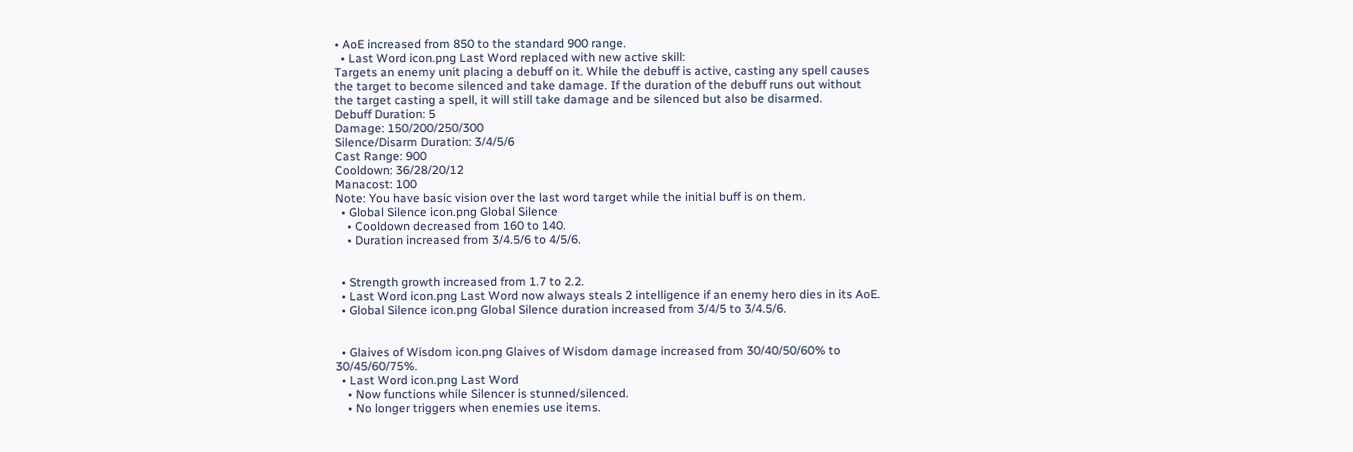• AoE increased from 850 to the standard 900 range.
  • Last Word icon.png Last Word replaced with new active skill:
Targets an enemy unit placing a debuff on it. While the debuff is active, casting any spell causes the target to become silenced and take damage. If the duration of the debuff runs out without the target casting a spell, it will still take damage and be silenced but also be disarmed.
Debuff Duration: 5
Damage: 150/200/250/300
Silence/Disarm Duration: 3/4/5/6
Cast Range: 900
Cooldown: 36/28/20/12
Manacost: 100
Note: You have basic vision over the last word target while the initial buff is on them.
  • Global Silence icon.png Global Silence
    • Cooldown decreased from 160 to 140.
    • Duration increased from 3/4.5/6 to 4/5/6.


  • Strength growth increased from 1.7 to 2.2.
  • Last Word icon.png Last Word now always steals 2 intelligence if an enemy hero dies in its AoE.
  • Global Silence icon.png Global Silence duration increased from 3/4/5 to 3/4.5/6.


  • Glaives of Wisdom icon.png Glaives of Wisdom damage increased from 30/40/50/60% to 30/45/60/75%.
  • Last Word icon.png Last Word
    • Now functions while Silencer is stunned/silenced.
    • No longer triggers when enemies use items.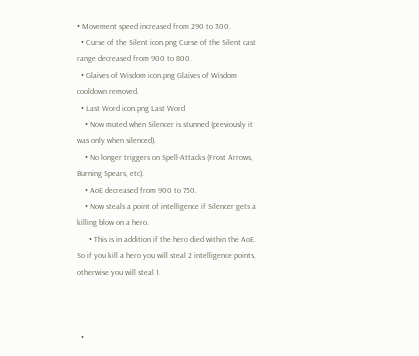• Movement speed increased from 290 to 300.
  • Curse of the Silent icon.png Curse of the Silent cast range decreased from 900 to 800.
  • Glaives of Wisdom icon.png Glaives of Wisdom cooldown removed.
  • Last Word icon.png Last Word
    • Now muted when Silencer is stunned (previously it was only when silenced).
    • No longer triggers on Spell-Attacks (Frost Arrows, Burning Spears, etc).
    • AoE decreased from 900 to 750.
    • Now steals a point of intelligence if Silencer gets a killing blow on a hero.
      • This is in addition if the hero died within the AoE. So if you kill a hero you will steal 2 intelligence points, otherwise you will steal 1.



  •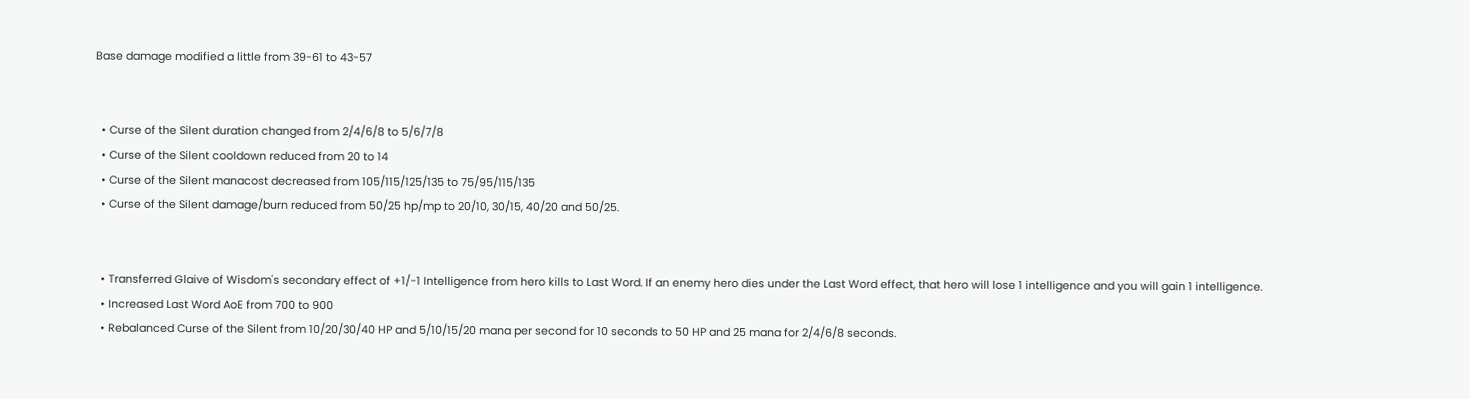Base damage modified a little from 39-61 to 43-57


  • Curse of the Silent duration changed from 2/4/6/8 to 5/6/7/8
  • Curse of the Silent cooldown reduced from 20 to 14
  • Curse of the Silent manacost decreased from 105/115/125/135 to 75/95/115/135
  • Curse of the Silent damage/burn reduced from 50/25 hp/mp to 20/10, 30/15, 40/20 and 50/25.


  • Transferred Glaive of Wisdom's secondary effect of +1/-1 Intelligence from hero kills to Last Word. If an enemy hero dies under the Last Word effect, that hero will lose 1 intelligence and you will gain 1 intelligence.
  • Increased Last Word AoE from 700 to 900
  • Rebalanced Curse of the Silent from 10/20/30/40 HP and 5/10/15/20 mana per second for 10 seconds to 50 HP and 25 mana for 2/4/6/8 seconds.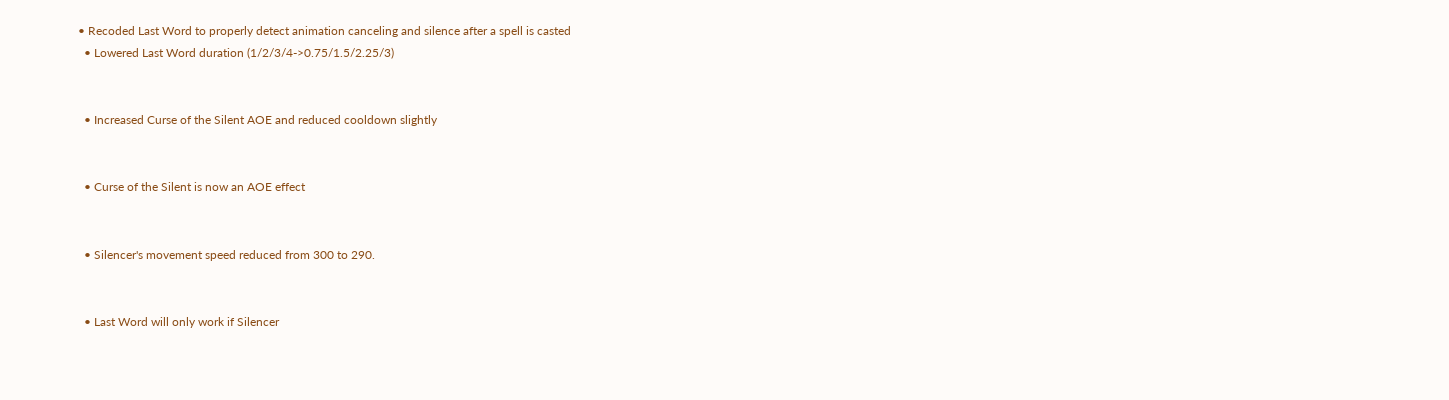• Recoded Last Word to properly detect animation canceling and silence after a spell is casted
  • Lowered Last Word duration (1/2/3/4->0.75/1.5/2.25/3)


  • Increased Curse of the Silent AOE and reduced cooldown slightly


  • Curse of the Silent is now an AOE effect


  • Silencer's movement speed reduced from 300 to 290.


  • Last Word will only work if Silencer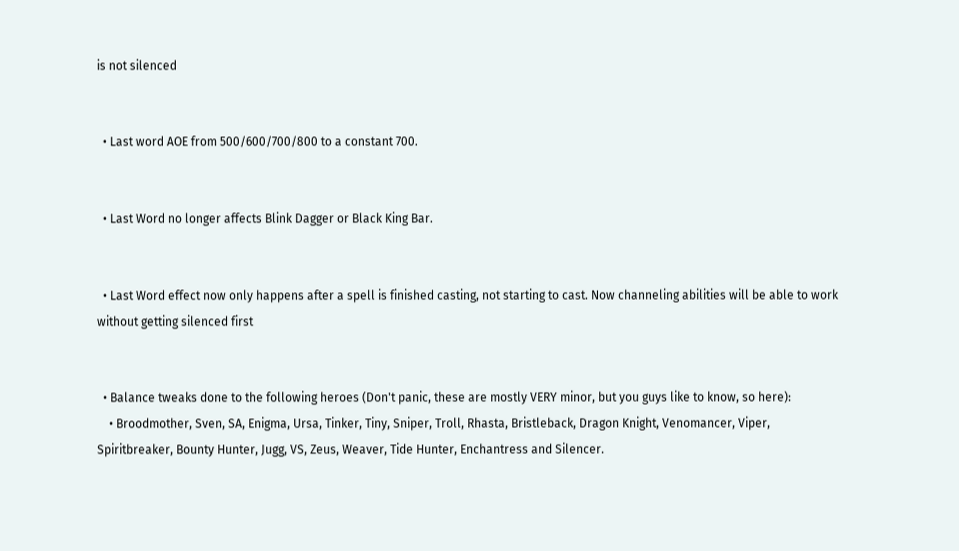is not silenced


  • Last word AOE from 500/600/700/800 to a constant 700.


  • Last Word no longer affects Blink Dagger or Black King Bar.


  • Last Word effect now only happens after a spell is finished casting, not starting to cast. Now channeling abilities will be able to work without getting silenced first


  • Balance tweaks done to the following heroes (Don't panic, these are mostly VERY minor, but you guys like to know, so here):
    • Broodmother, Sven, SA, Enigma, Ursa, Tinker, Tiny, Sniper, Troll, Rhasta, Bristleback, Dragon Knight, Venomancer, Viper, Spiritbreaker, Bounty Hunter, Jugg, VS, Zeus, Weaver, Tide Hunter, Enchantress and Silencer.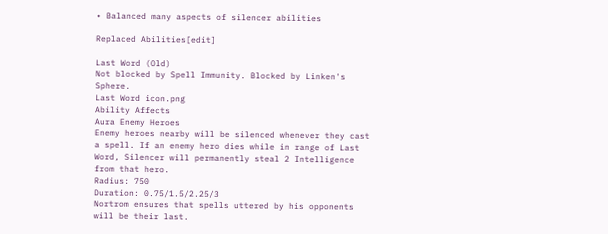• Balanced many aspects of silencer abilities

Replaced Abilities[edit]

Last Word (Old)
Not blocked by Spell Immunity. Blocked by Linken's Sphere.
Last Word icon.png
Ability Affects
Aura Enemy Heroes
Enemy heroes nearby will be silenced whenever they cast a spell. If an enemy hero dies while in range of Last Word, Silencer will permanently steal 2 Intelligence from that hero.
Radius: 750
Duration: 0.75/1.5/2.25/3
Nortrom ensures that spells uttered by his opponents will be their last.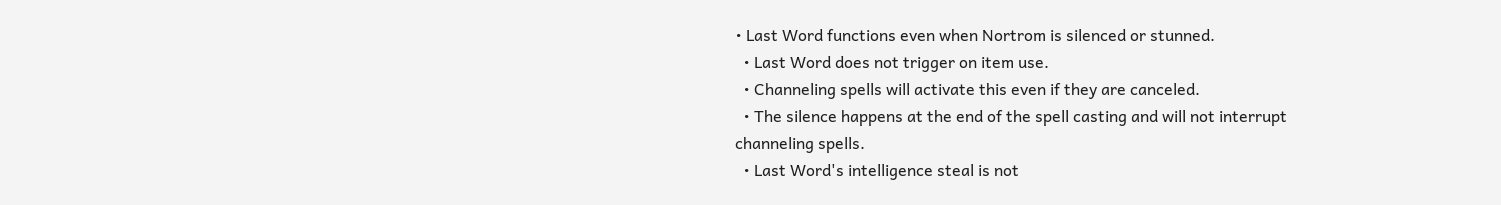• Last Word functions even when Nortrom is silenced or stunned.
  • Last Word does not trigger on item use.
  • Channeling spells will activate this even if they are canceled.
  • The silence happens at the end of the spell casting and will not interrupt channeling spells.
  • Last Word's intelligence steal is not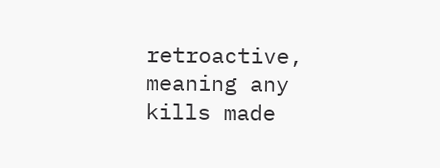retroactive, meaning any kills made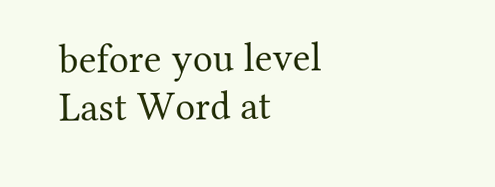before you level Last Word at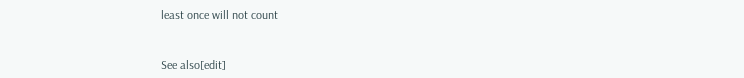least once will not count


See also[edit]